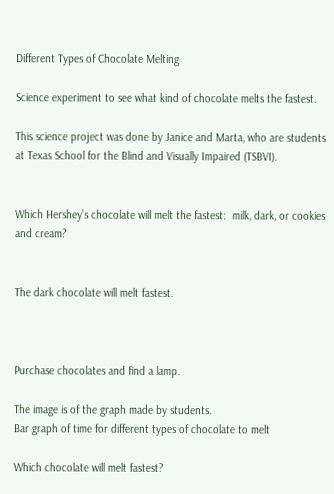Different Types of Chocolate Melting

Science experiment to see what kind of chocolate melts the fastest.

This science project was done by Janice and Marta, who are students at Texas School for the Blind and Visually Impaired (TSBVI).


Which Hershey’s chocolate will melt the fastest:  milk, dark, or cookies and cream?


The dark chocolate will melt fastest.



Purchase chocolates and find a lamp.

The image is of the graph made by students.
Bar graph of time for different types of chocolate to melt

Which chocolate will melt fastest?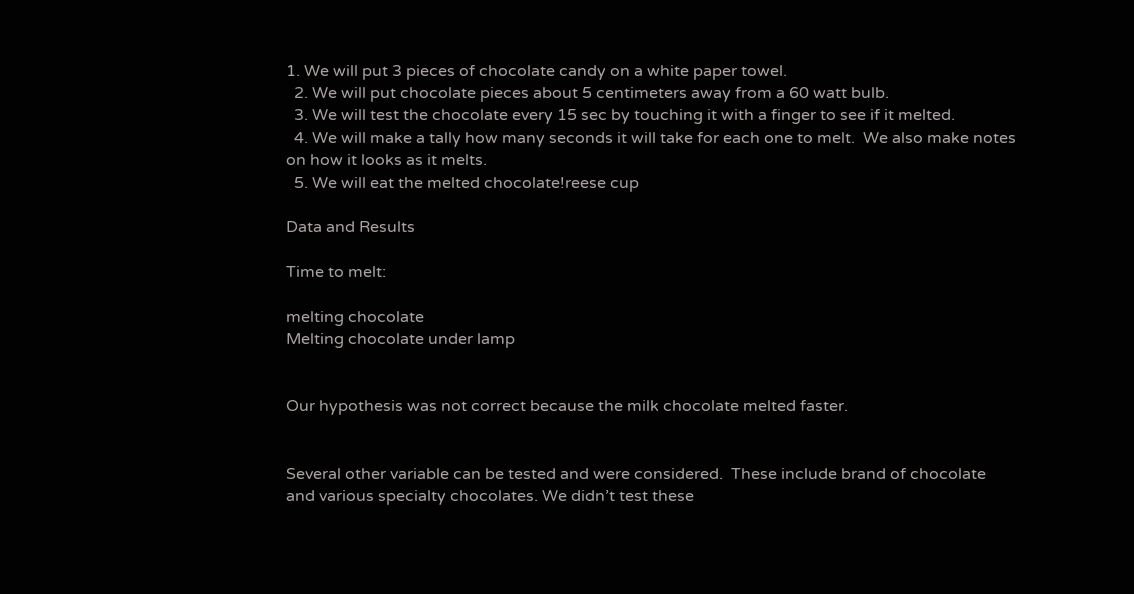1. We will put 3 pieces of chocolate candy on a white paper towel.
  2. We will put chocolate pieces about 5 centimeters away from a 60 watt bulb.
  3. We will test the chocolate every 15 sec by touching it with a finger to see if it melted.
  4. We will make a tally how many seconds it will take for each one to melt.  We also make notes on how it looks as it melts.
  5. We will eat the melted chocolate!reese cup

Data and Results

Time to melt:

melting chocolate
Melting chocolate under lamp


Our hypothesis was not correct because the milk chocolate melted faster.


Several other variable can be tested and were considered.  These include brand of chocolate and various specialty chocolates. We didn’t test these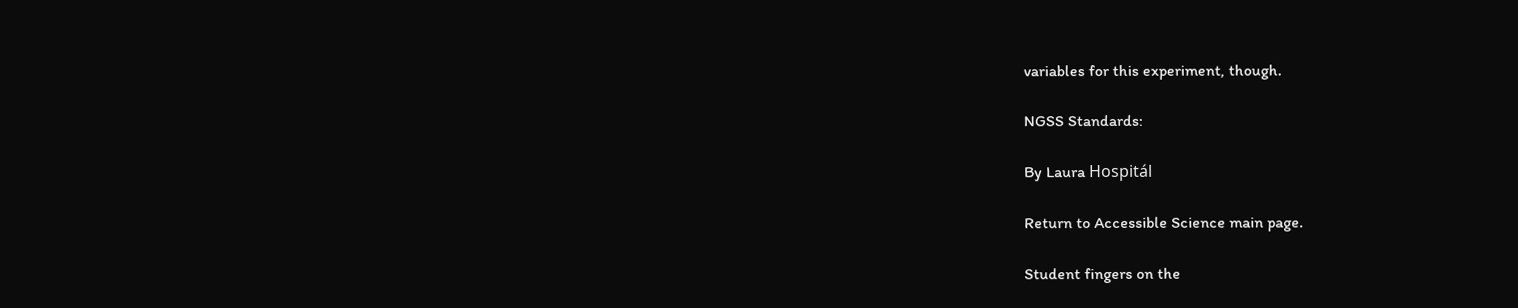variables for this experiment, though.

NGSS Standards:

By Laura Hospitál

Return to Accessible Science main page.

Student fingers on the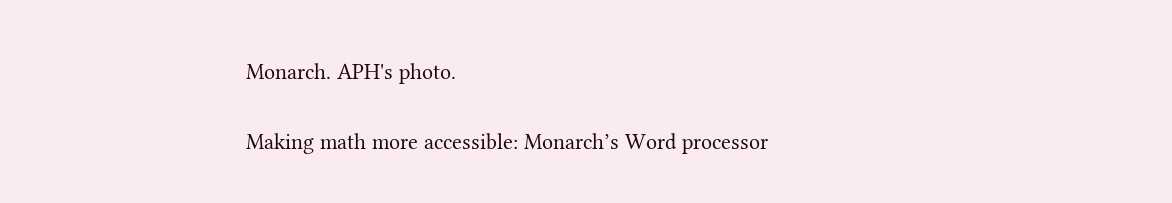Monarch. APH's photo.

Making math more accessible: Monarch’s Word processor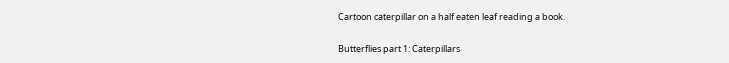Cartoon caterpillar on a half eaten leaf reading a book.

Butterflies part 1: Caterpillars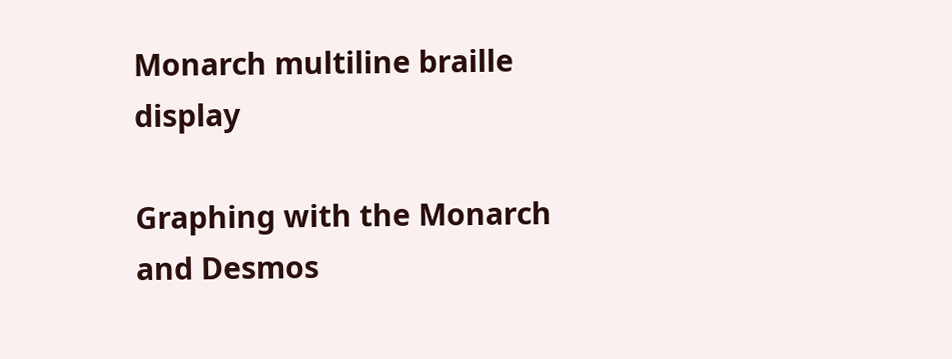Monarch multiline braille display

Graphing with the Monarch and Desmos